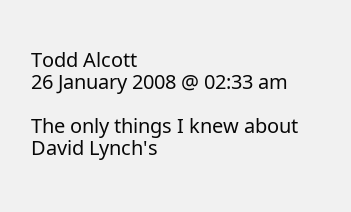Todd Alcott
26 January 2008 @ 02:33 am

The only things I knew about David Lynch's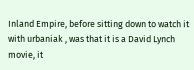Inland Empire, before sitting down to watch it with urbaniak , was that it is a David Lynch movie, it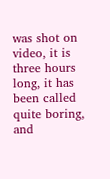was shot on video, it is three hours long, it has been called quite boring, and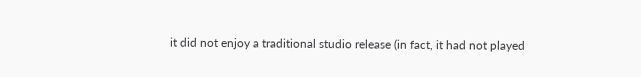it did not enjoy a traditional studio release (in fact, it had not played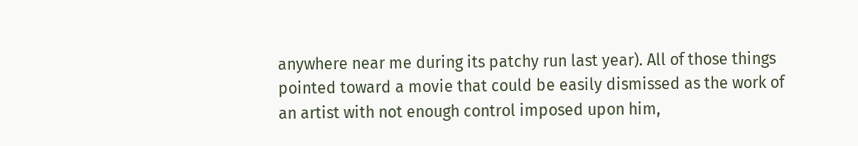anywhere near me during its patchy run last year). All of those things pointed toward a movie that could be easily dismissed as the work of an artist with not enough control imposed upon him,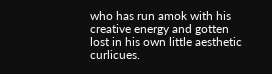who has run amok with his creative energy and gotten lost in his own little aesthetic curlicues.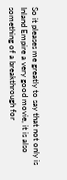So it pleases me greatly to say that not only is Inland Empire a very good movie, it is also something of a breakthrough for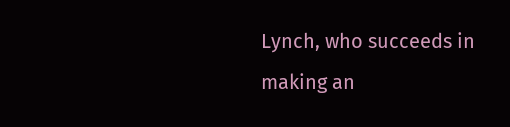Lynch, who succeeds in making an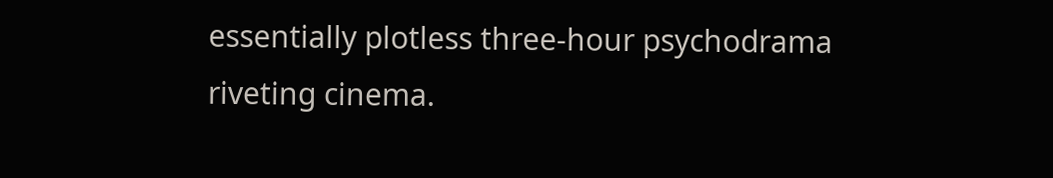essentially plotless three-hour psychodrama riveting cinema.